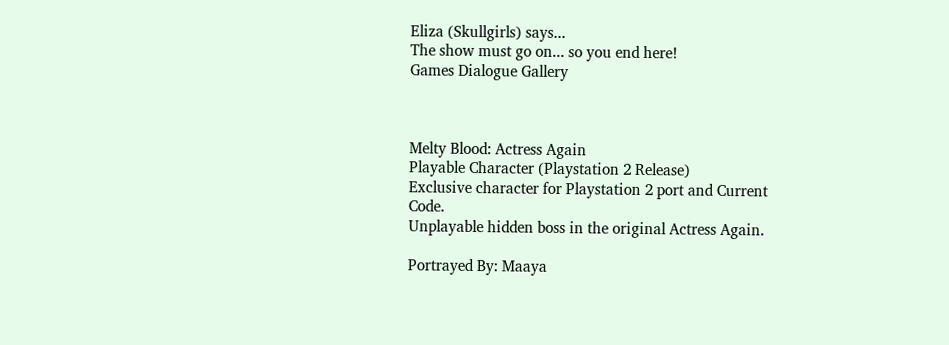Eliza (Skullgirls) says...
The show must go on... so you end here!
Games Dialogue Gallery



Melty Blood: Actress Again
Playable Character (Playstation 2 Release)
Exclusive character for Playstation 2 port and Current Code.
Unplayable hidden boss in the original Actress Again.

Portrayed By: Maaya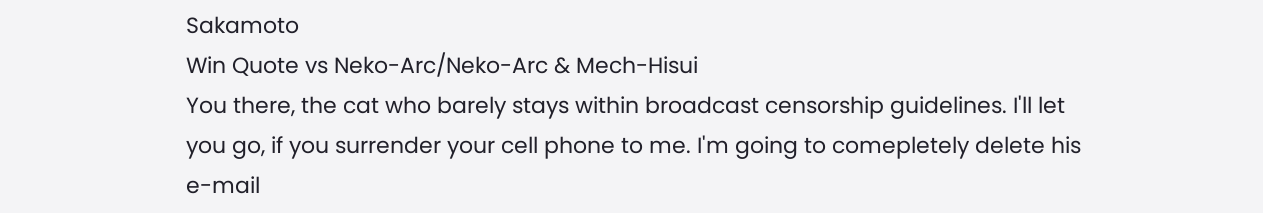Sakamoto
Win Quote vs Neko-Arc/Neko-Arc & Mech-Hisui
You there, the cat who barely stays within broadcast censorship guidelines. I'll let you go, if you surrender your cell phone to me. I'm going to comepletely delete his e-mail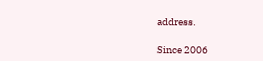address.

Since 2006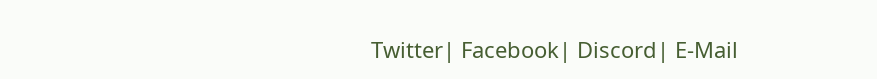Twitter| Facebook| Discord| E-Mail